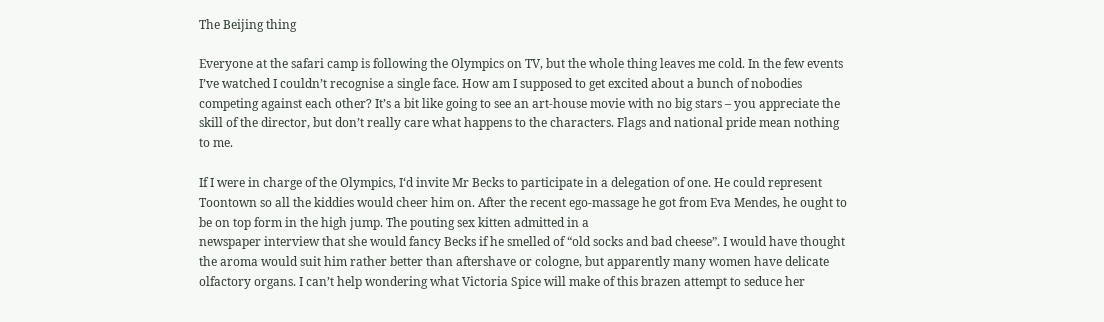The Beijing thing

Everyone at the safari camp is following the Olympics on TV, but the whole thing leaves me cold. In the few events I’ve watched I couldn’t recognise a single face. How am I supposed to get excited about a bunch of nobodies competing against each other? It’s a bit like going to see an art-house movie with no big stars – you appreciate the skill of the director, but don’t really care what happens to the characters. Flags and national pride mean nothing to me.

If I were in charge of the Olympics, I‘d invite Mr Becks to participate in a delegation of one. He could represent Toontown so all the kiddies would cheer him on. After the recent ego-massage he got from Eva Mendes, he ought to be on top form in the high jump. The pouting sex kitten admitted in a
newspaper interview that she would fancy Becks if he smelled of “old socks and bad cheese”. I would have thought the aroma would suit him rather better than aftershave or cologne, but apparently many women have delicate olfactory organs. I can’t help wondering what Victoria Spice will make of this brazen attempt to seduce her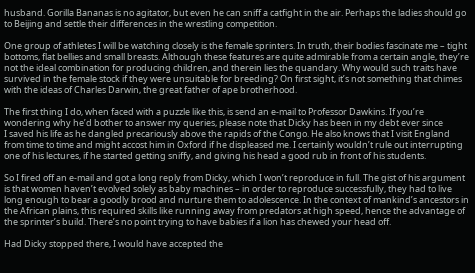husband. Gorilla Bananas is no agitator, but even he can sniff a catfight in the air. Perhaps the ladies should go to Beijing and settle their differences in the wrestling competition.

One group of athletes I will be watching closely is the female sprinters. In truth, their bodies fascinate me – tight bottoms, flat bellies and small breasts. Although these features are quite admirable from a certain angle, they’re not the ideal combination for producing children, and therein lies the quandary. Why would such traits have survived in the female stock if they were unsuitable for breeding? On first sight, it’s not something that chimes with the ideas of Charles Darwin, the great father of ape brotherhood.

The first thing I do, when faced with a puzzle like this, is send an e-mail to Professor Dawkins. If you’re wondering why he’d bother to answer my queries, please note that Dicky has been in my debt ever since
I saved his life as he dangled precariously above the rapids of the Congo. He also knows that I visit England from time to time and might accost him in Oxford if he displeased me. I certainly wouldn’t rule out interrupting one of his lectures, if he started getting sniffy, and giving his head a good rub in front of his students.

So I fired off an e-mail and got a long reply from Dicky, which I won’t reproduce in full. The gist of his argument is that women haven’t evolved solely as baby machines – in order to reproduce successfully, they had to live long enough to bear a goodly brood and nurture them to adolescence. In the context of mankind’s ancestors in the African plains, this required skills like running away from predators at high speed, hence the advantage of the sprinter’s build. There’s no point trying to have babies if a lion has chewed your head off.

Had Dicky stopped there, I would have accepted the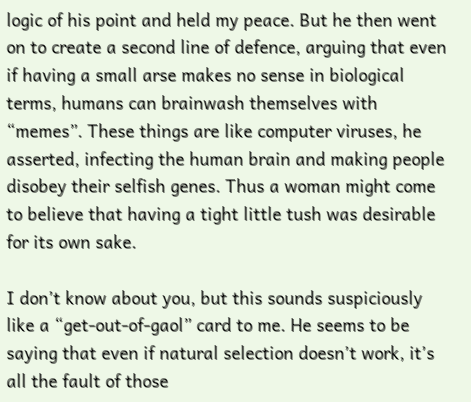logic of his point and held my peace. But he then went on to create a second line of defence, arguing that even if having a small arse makes no sense in biological terms, humans can brainwash themselves with “memes”. These things are like computer viruses, he asserted, infecting the human brain and making people disobey their selfish genes. Thus a woman might come to believe that having a tight little tush was desirable for its own sake.

I don’t know about you, but this sounds suspiciously like a “get-out-of-gaol” card to me. He seems to be saying that even if natural selection doesn’t work, it’s all the fault of those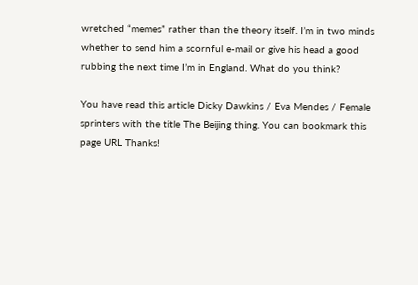wretched “memes” rather than the theory itself. I’m in two minds whether to send him a scornful e-mail or give his head a good rubbing the next time I’m in England. What do you think?

You have read this article Dicky Dawkins / Eva Mendes / Female sprinters with the title The Beijing thing. You can bookmark this page URL Thanks!